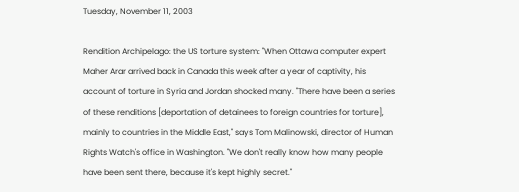Tuesday, November 11, 2003

Rendition Archipelago: the US torture system: "When Ottawa computer expert Maher Arar arrived back in Canada this week after a year of captivity, his account of torture in Syria and Jordan shocked many. "There have been a series of these renditions [deportation of detainees to foreign countries for torture], mainly to countries in the Middle East," says Tom Malinowski, director of Human Rights Watch's office in Washington. "We don't really know how many people have been sent there, because it's kept highly secret."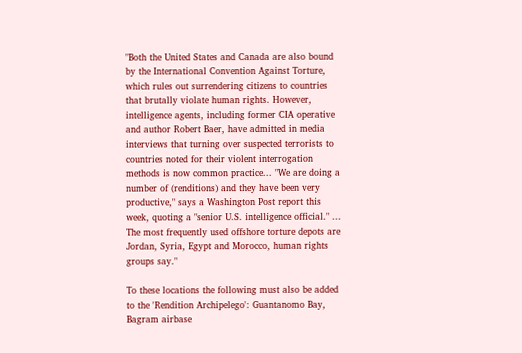"Both the United States and Canada are also bound by the International Convention Against Torture, which rules out surrendering citizens to countries that brutally violate human rights. However, intelligence agents, including former CIA operative and author Robert Baer, have admitted in media interviews that turning over suspected terrorists to countries noted for their violent interrogation methods is now common practice... "We are doing a number of (renditions) and they have been very productive," says a Washington Post report this week, quoting a "senior U.S. intelligence official." ... The most frequently used offshore torture depots are Jordan, Syria, Egypt and Morocco, human rights groups say."

To these locations the following must also be added to the 'Rendition Archipelego': Guantanomo Bay, Bagram airbase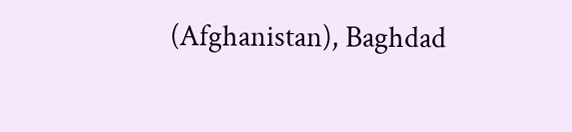(Afghanistan), Baghdad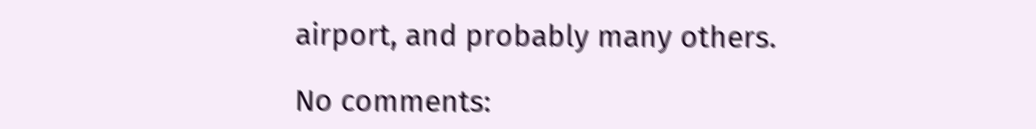airport, and probably many others.

No comments: